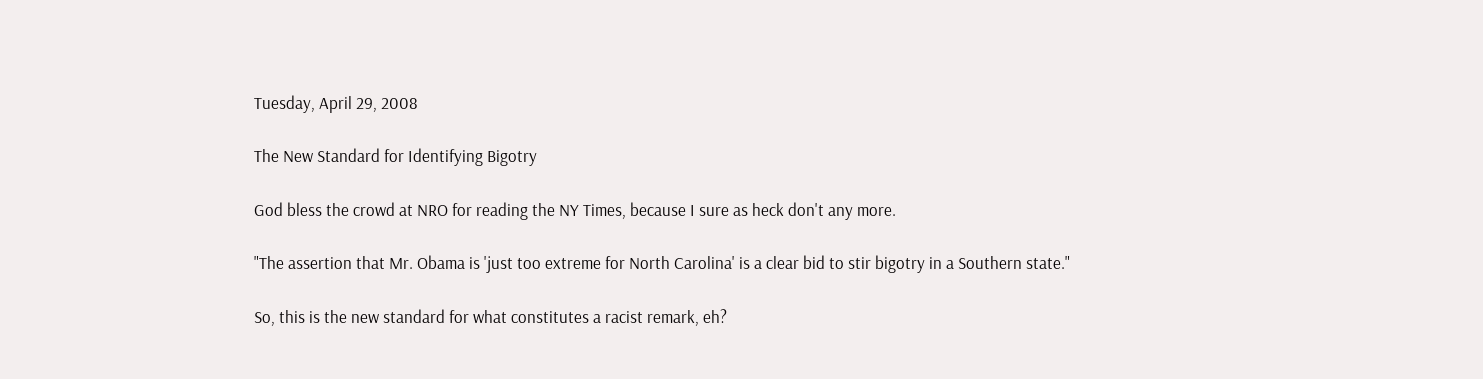Tuesday, April 29, 2008

The New Standard for Identifying Bigotry

God bless the crowd at NRO for reading the NY Times, because I sure as heck don't any more.

"The assertion that Mr. Obama is 'just too extreme for North Carolina' is a clear bid to stir bigotry in a Southern state."

So, this is the new standard for what constitutes a racist remark, eh?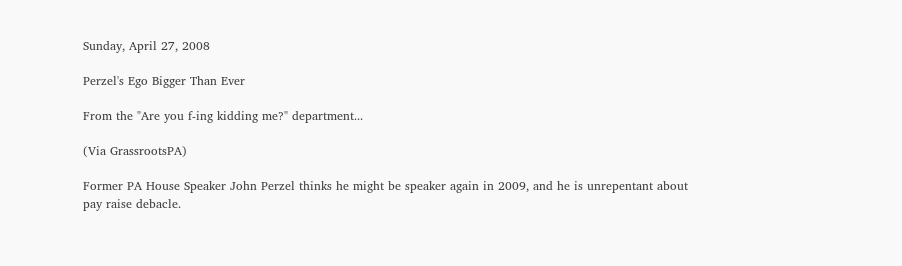Sunday, April 27, 2008

Perzel's Ego Bigger Than Ever

From the "Are you f-ing kidding me?" department...

(Via GrassrootsPA)

Former PA House Speaker John Perzel thinks he might be speaker again in 2009, and he is unrepentant about pay raise debacle.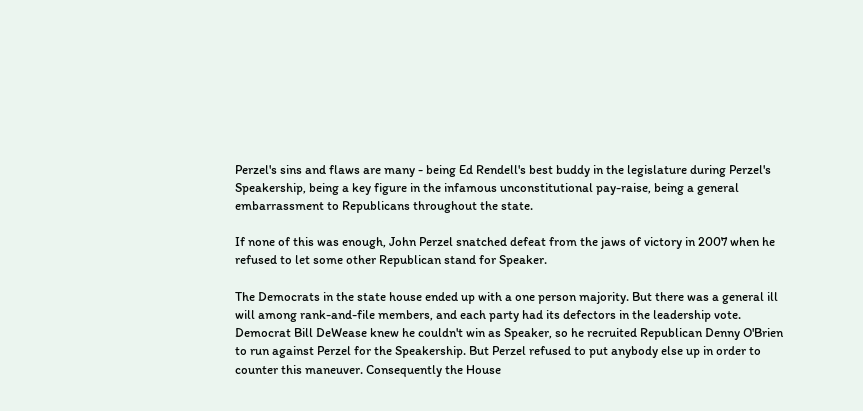Perzel's sins and flaws are many - being Ed Rendell's best buddy in the legislature during Perzel's Speakership, being a key figure in the infamous unconstitutional pay-raise, being a general embarrassment to Republicans throughout the state.

If none of this was enough, John Perzel snatched defeat from the jaws of victory in 2007 when he refused to let some other Republican stand for Speaker.

The Democrats in the state house ended up with a one person majority. But there was a general ill will among rank-and-file members, and each party had its defectors in the leadership vote. Democrat Bill DeWease knew he couldn't win as Speaker, so he recruited Republican Denny O'Brien to run against Perzel for the Speakership. But Perzel refused to put anybody else up in order to counter this maneuver. Consequently the House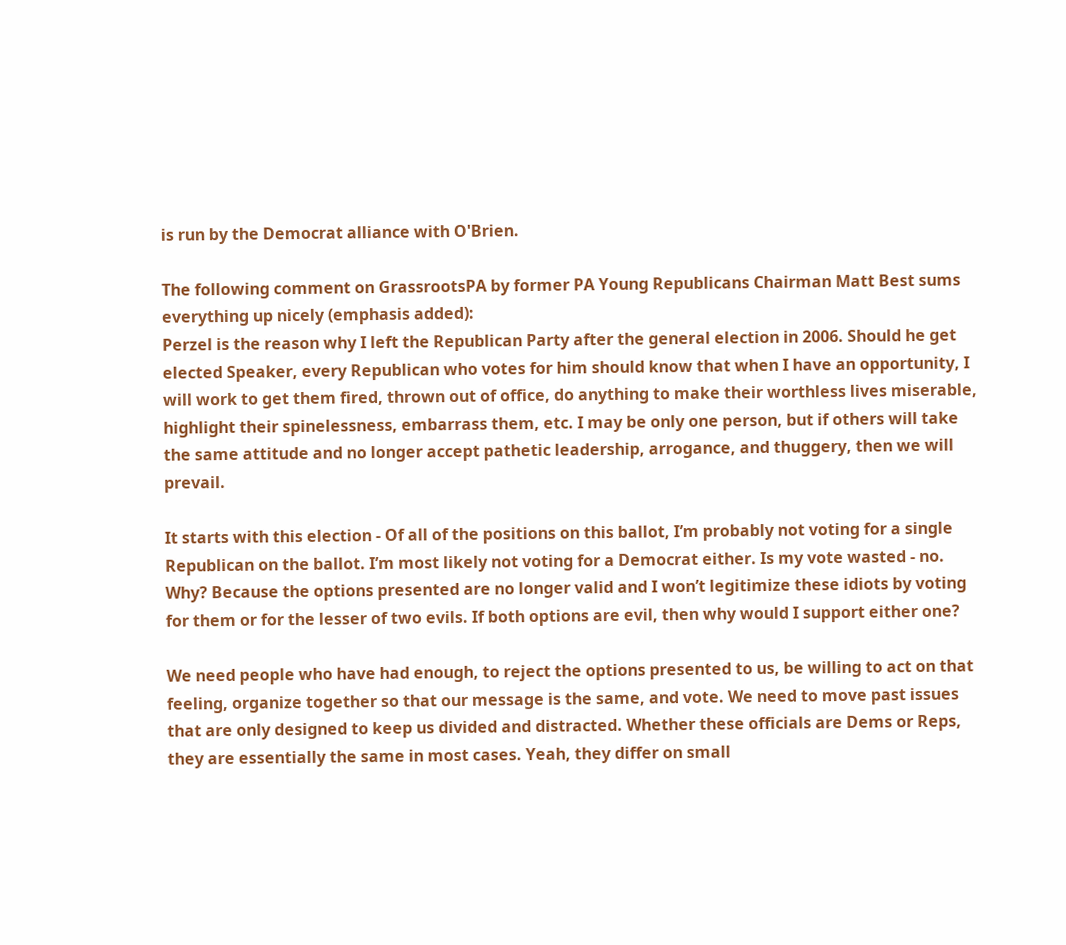is run by the Democrat alliance with O'Brien.

The following comment on GrassrootsPA by former PA Young Republicans Chairman Matt Best sums everything up nicely (emphasis added):
Perzel is the reason why I left the Republican Party after the general election in 2006. Should he get elected Speaker, every Republican who votes for him should know that when I have an opportunity, I will work to get them fired, thrown out of office, do anything to make their worthless lives miserable, highlight their spinelessness, embarrass them, etc. I may be only one person, but if others will take the same attitude and no longer accept pathetic leadership, arrogance, and thuggery, then we will prevail.

It starts with this election - Of all of the positions on this ballot, I’m probably not voting for a single Republican on the ballot. I’m most likely not voting for a Democrat either. Is my vote wasted - no. Why? Because the options presented are no longer valid and I won’t legitimize these idiots by voting for them or for the lesser of two evils. If both options are evil, then why would I support either one?

We need people who have had enough, to reject the options presented to us, be willing to act on that feeling, organize together so that our message is the same, and vote. We need to move past issues that are only designed to keep us divided and distracted. Whether these officials are Dems or Reps, they are essentially the same in most cases. Yeah, they differ on small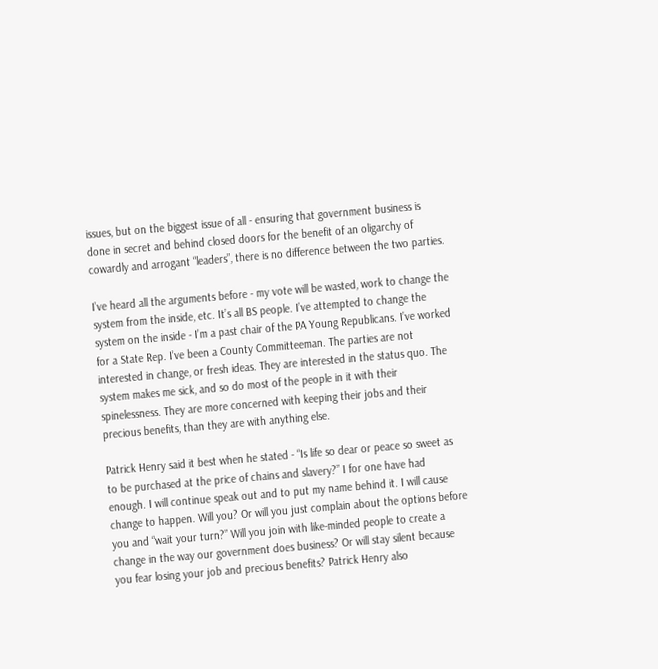issues, but on the biggest issue of all - ensuring that government business is done in secret and behind closed doors for the benefit of an oligarchy of cowardly and arrogant “leaders”, there is no difference between the two parties.

I’ve heard all the arguments before - my vote will be wasted, work to change the system from the inside, etc. It’s all BS people. I’ve attempted to change the system on the inside - I’m a past chair of the PA Young Republicans. I’ve worked for a State Rep. I’ve been a County Committeeman. The parties are not interested in change, or fresh ideas. They are interested in the status quo. The system makes me sick, and so do most of the people in it with their spinelessness. They are more concerned with keeping their jobs and their precious benefits, than they are with anything else.

Patrick Henry said it best when he stated - “Is life so dear or peace so sweet as to be purchased at the price of chains and slavery?” I for one have had enough. I will continue speak out and to put my name behind it. I will cause change to happen. Will you? Or will you just complain about the options before you and “wait your turn?” Will you join with like-minded people to create a change in the way our government does business? Or will stay silent because you fear losing your job and precious benefits? Patrick Henry also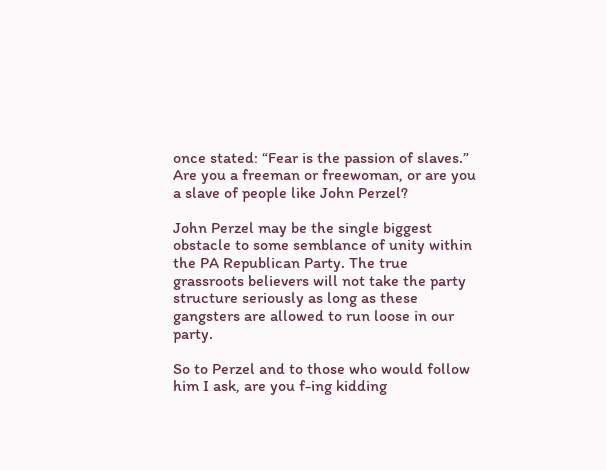once stated: “Fear is the passion of slaves.” Are you a freeman or freewoman, or are you a slave of people like John Perzel?

John Perzel may be the single biggest obstacle to some semblance of unity within the PA Republican Party. The true grassroots believers will not take the party structure seriously as long as these gangsters are allowed to run loose in our party.

So to Perzel and to those who would follow him I ask, are you f-ing kidding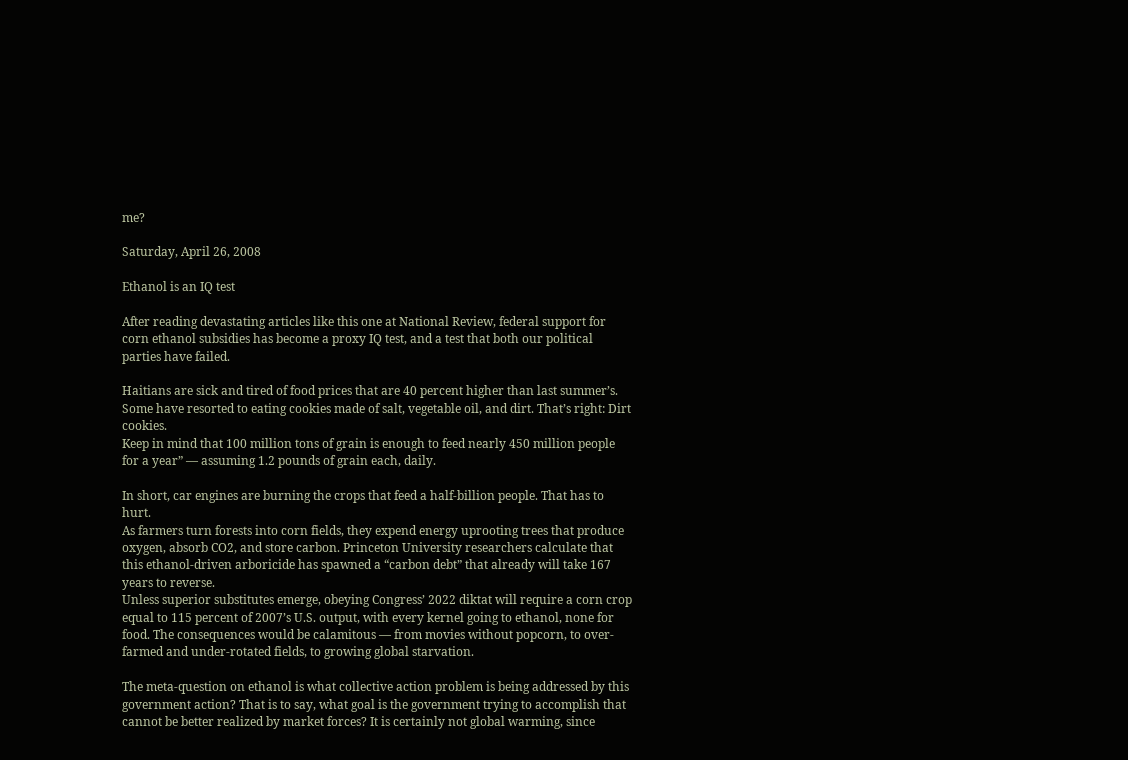me?

Saturday, April 26, 2008

Ethanol is an IQ test

After reading devastating articles like this one at National Review, federal support for corn ethanol subsidies has become a proxy IQ test, and a test that both our political parties have failed.

Haitians are sick and tired of food prices that are 40 percent higher than last summer’s. Some have resorted to eating cookies made of salt, vegetable oil, and dirt. That’s right: Dirt cookies.
Keep in mind that 100 million tons of grain is enough to feed nearly 450 million people for a year” — assuming 1.2 pounds of grain each, daily.

In short, car engines are burning the crops that feed a half-billion people. That has to hurt.
As farmers turn forests into corn fields, they expend energy uprooting trees that produce oxygen, absorb CO2, and store carbon. Princeton University researchers calculate that this ethanol-driven arboricide has spawned a “carbon debt” that already will take 167 years to reverse.
Unless superior substitutes emerge, obeying Congress’ 2022 diktat will require a corn crop equal to 115 percent of 2007’s U.S. output, with every kernel going to ethanol, none for food. The consequences would be calamitous — from movies without popcorn, to over-farmed and under-rotated fields, to growing global starvation.

The meta-question on ethanol is what collective action problem is being addressed by this government action? That is to say, what goal is the government trying to accomplish that cannot be better realized by market forces? It is certainly not global warming, since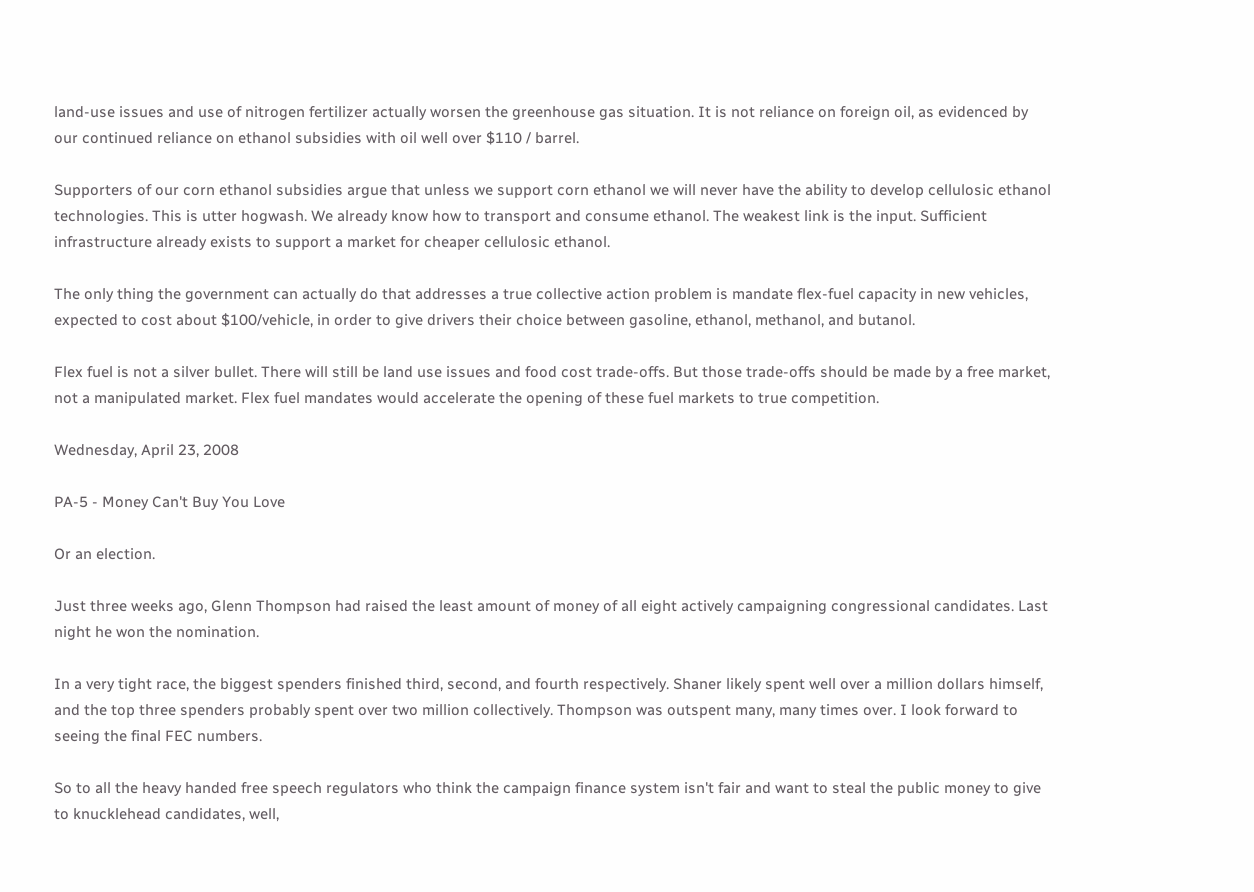land-use issues and use of nitrogen fertilizer actually worsen the greenhouse gas situation. It is not reliance on foreign oil, as evidenced by our continued reliance on ethanol subsidies with oil well over $110 / barrel.

Supporters of our corn ethanol subsidies argue that unless we support corn ethanol we will never have the ability to develop cellulosic ethanol technologies. This is utter hogwash. We already know how to transport and consume ethanol. The weakest link is the input. Sufficient infrastructure already exists to support a market for cheaper cellulosic ethanol.

The only thing the government can actually do that addresses a true collective action problem is mandate flex-fuel capacity in new vehicles, expected to cost about $100/vehicle, in order to give drivers their choice between gasoline, ethanol, methanol, and butanol.

Flex fuel is not a silver bullet. There will still be land use issues and food cost trade-offs. But those trade-offs should be made by a free market, not a manipulated market. Flex fuel mandates would accelerate the opening of these fuel markets to true competition.

Wednesday, April 23, 2008

PA-5 - Money Can't Buy You Love

Or an election.

Just three weeks ago, Glenn Thompson had raised the least amount of money of all eight actively campaigning congressional candidates. Last night he won the nomination.

In a very tight race, the biggest spenders finished third, second, and fourth respectively. Shaner likely spent well over a million dollars himself, and the top three spenders probably spent over two million collectively. Thompson was outspent many, many times over. I look forward to seeing the final FEC numbers.

So to all the heavy handed free speech regulators who think the campaign finance system isn't fair and want to steal the public money to give to knucklehead candidates, well,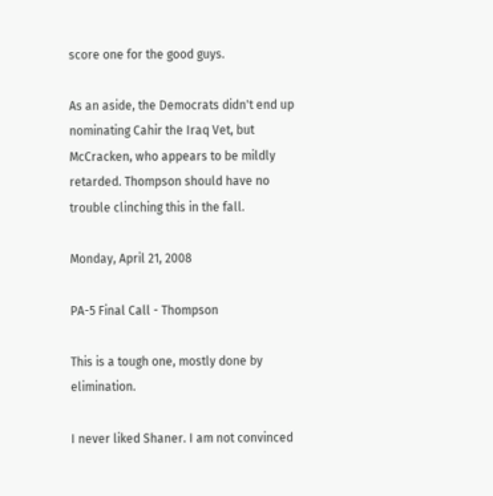score one for the good guys.

As an aside, the Democrats didn't end up nominating Cahir the Iraq Vet, but McCracken, who appears to be mildly retarded. Thompson should have no trouble clinching this in the fall.

Monday, April 21, 2008

PA-5 Final Call - Thompson

This is a tough one, mostly done by elimination.

I never liked Shaner. I am not convinced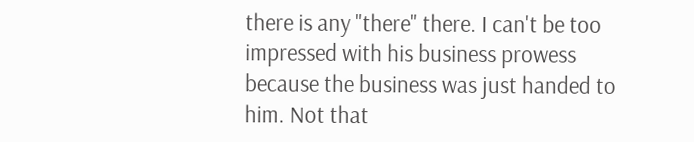there is any "there" there. I can't be too impressed with his business prowess because the business was just handed to him. Not that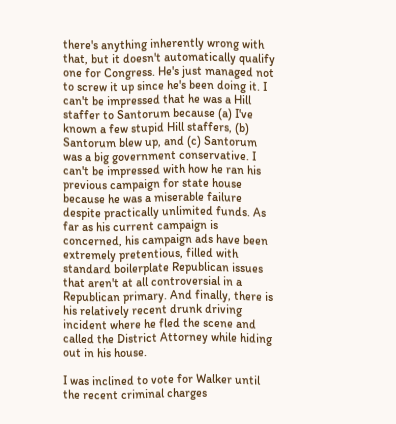there's anything inherently wrong with that, but it doesn't automatically qualify one for Congress. He's just managed not to screw it up since he's been doing it. I can't be impressed that he was a Hill staffer to Santorum because (a) I've known a few stupid Hill staffers, (b) Santorum blew up, and (c) Santorum was a big government conservative. I can't be impressed with how he ran his previous campaign for state house because he was a miserable failure despite practically unlimited funds. As far as his current campaign is concerned, his campaign ads have been extremely pretentious, filled with standard boilerplate Republican issues that aren't at all controversial in a Republican primary. And finally, there is his relatively recent drunk driving incident where he fled the scene and called the District Attorney while hiding out in his house.

I was inclined to vote for Walker until the recent criminal charges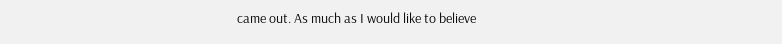came out. As much as I would like to believe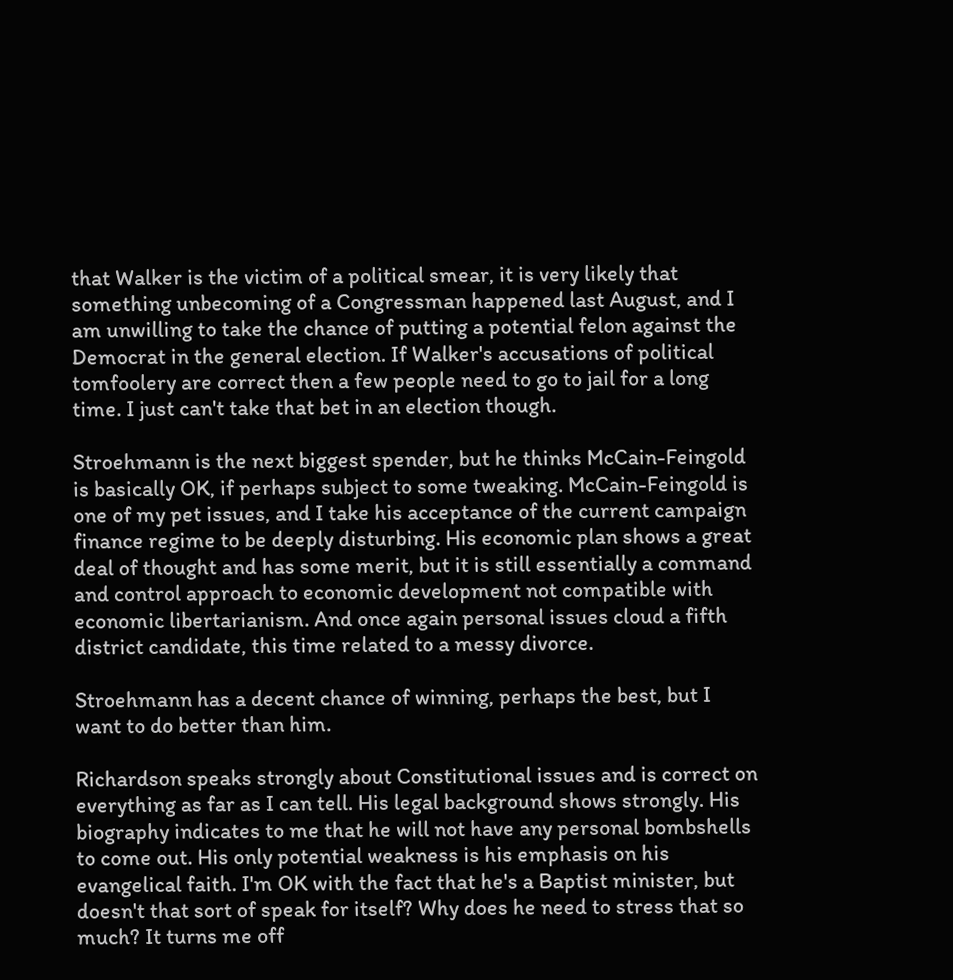that Walker is the victim of a political smear, it is very likely that something unbecoming of a Congressman happened last August, and I am unwilling to take the chance of putting a potential felon against the Democrat in the general election. If Walker's accusations of political tomfoolery are correct then a few people need to go to jail for a long time. I just can't take that bet in an election though.

Stroehmann is the next biggest spender, but he thinks McCain-Feingold is basically OK, if perhaps subject to some tweaking. McCain-Feingold is one of my pet issues, and I take his acceptance of the current campaign finance regime to be deeply disturbing. His economic plan shows a great deal of thought and has some merit, but it is still essentially a command and control approach to economic development not compatible with economic libertarianism. And once again personal issues cloud a fifth district candidate, this time related to a messy divorce.

Stroehmann has a decent chance of winning, perhaps the best, but I want to do better than him.

Richardson speaks strongly about Constitutional issues and is correct on everything as far as I can tell. His legal background shows strongly. His biography indicates to me that he will not have any personal bombshells to come out. His only potential weakness is his emphasis on his evangelical faith. I'm OK with the fact that he's a Baptist minister, but doesn't that sort of speak for itself? Why does he need to stress that so much? It turns me off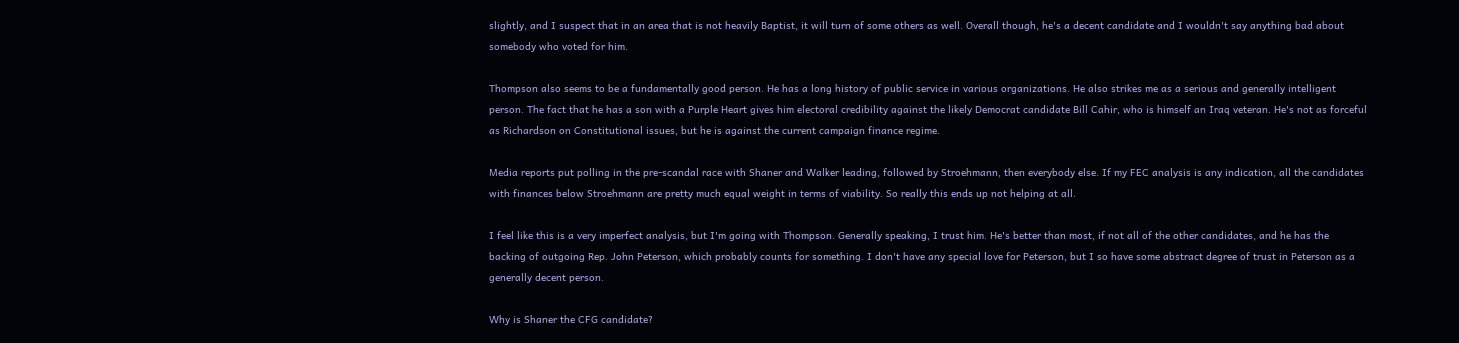slightly, and I suspect that in an area that is not heavily Baptist, it will turn of some others as well. Overall though, he's a decent candidate and I wouldn't say anything bad about somebody who voted for him.

Thompson also seems to be a fundamentally good person. He has a long history of public service in various organizations. He also strikes me as a serious and generally intelligent person. The fact that he has a son with a Purple Heart gives him electoral credibility against the likely Democrat candidate Bill Cahir, who is himself an Iraq veteran. He's not as forceful as Richardson on Constitutional issues, but he is against the current campaign finance regime.

Media reports put polling in the pre-scandal race with Shaner and Walker leading, followed by Stroehmann, then everybody else. If my FEC analysis is any indication, all the candidates with finances below Stroehmann are pretty much equal weight in terms of viability. So really this ends up not helping at all.

I feel like this is a very imperfect analysis, but I'm going with Thompson. Generally speaking, I trust him. He's better than most, if not all of the other candidates, and he has the backing of outgoing Rep. John Peterson, which probably counts for something. I don't have any special love for Peterson, but I so have some abstract degree of trust in Peterson as a generally decent person.

Why is Shaner the CFG candidate?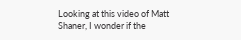Looking at this video of Matt Shaner, I wonder if the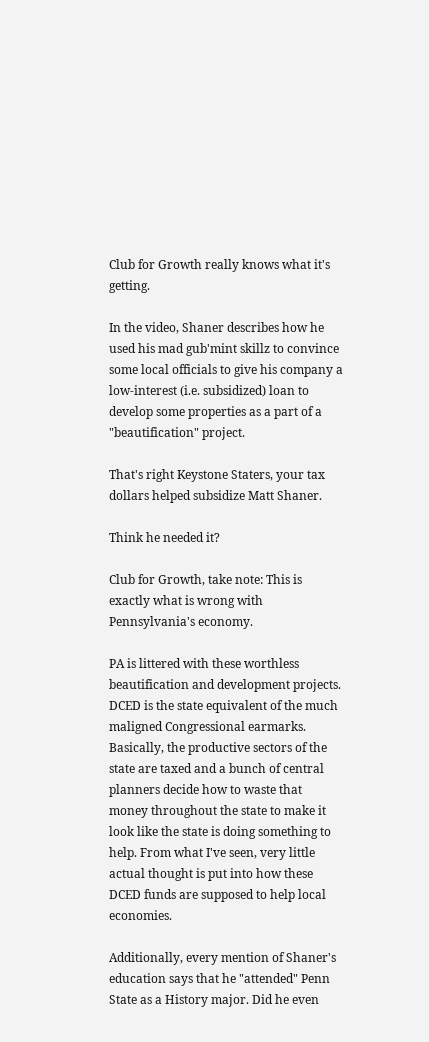Club for Growth really knows what it's getting.

In the video, Shaner describes how he used his mad gub'mint skillz to convince some local officials to give his company a low-interest (i.e. subsidized) loan to develop some properties as a part of a "beautification" project.

That's right Keystone Staters, your tax dollars helped subsidize Matt Shaner.

Think he needed it?

Club for Growth, take note: This is exactly what is wrong with Pennsylvania's economy.

PA is littered with these worthless beautification and development projects. DCED is the state equivalent of the much maligned Congressional earmarks. Basically, the productive sectors of the state are taxed and a bunch of central planners decide how to waste that money throughout the state to make it look like the state is doing something to help. From what I've seen, very little actual thought is put into how these DCED funds are supposed to help local economies.

Additionally, every mention of Shaner's education says that he "attended" Penn State as a History major. Did he even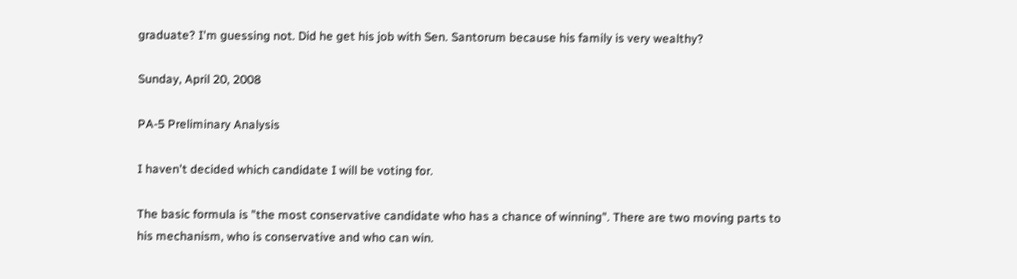graduate? I'm guessing not. Did he get his job with Sen. Santorum because his family is very wealthy?

Sunday, April 20, 2008

PA-5 Preliminary Analysis

I haven't decided which candidate I will be voting for.

The basic formula is "the most conservative candidate who has a chance of winning". There are two moving parts to his mechanism, who is conservative and who can win.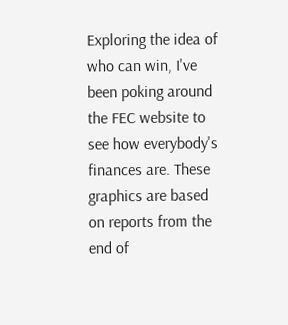Exploring the idea of who can win, I've been poking around the FEC website to see how everybody's finances are. These graphics are based on reports from the end of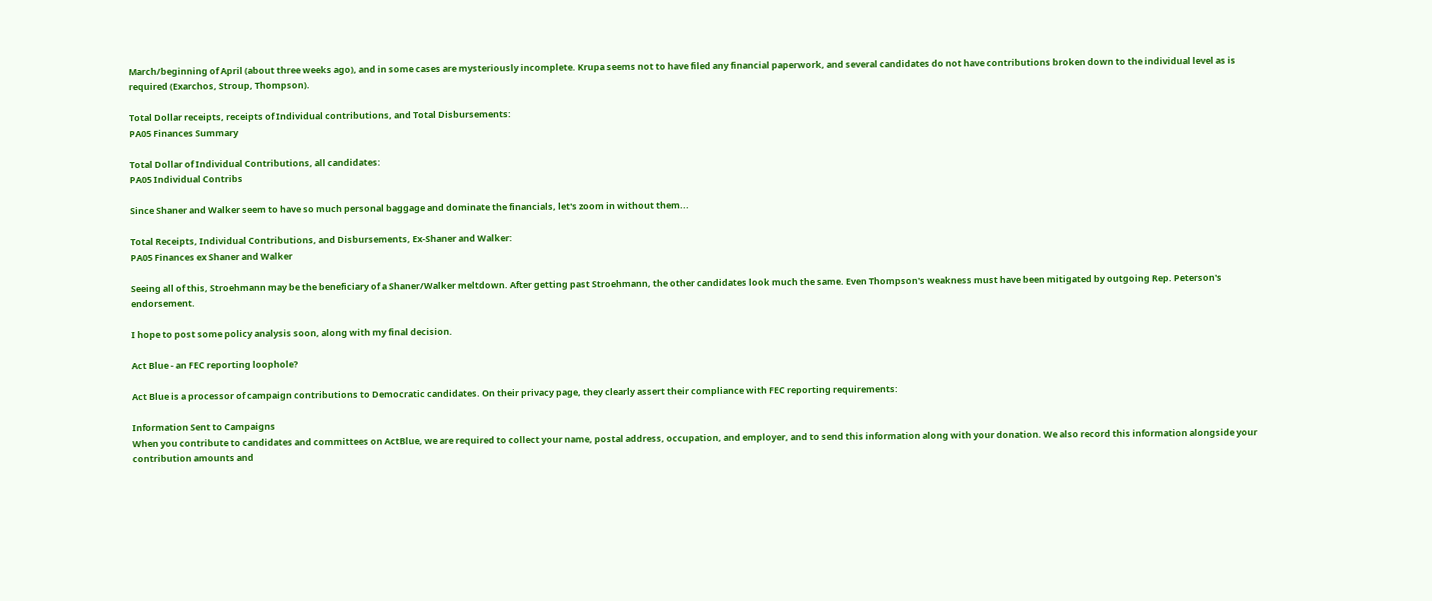March/beginning of April (about three weeks ago), and in some cases are mysteriously incomplete. Krupa seems not to have filed any financial paperwork, and several candidates do not have contributions broken down to the individual level as is required (Exarchos, Stroup, Thompson).

Total Dollar receipts, receipts of Individual contributions, and Total Disbursements:
PA05 Finances Summary

Total Dollar of Individual Contributions, all candidates:
PA05 Individual Contribs

Since Shaner and Walker seem to have so much personal baggage and dominate the financials, let's zoom in without them...

Total Receipts, Individual Contributions, and Disbursements, Ex-Shaner and Walker:
PA05 Finances ex Shaner and Walker

Seeing all of this, Stroehmann may be the beneficiary of a Shaner/Walker meltdown. After getting past Stroehmann, the other candidates look much the same. Even Thompson's weakness must have been mitigated by outgoing Rep. Peterson's endorsement.

I hope to post some policy analysis soon, along with my final decision.

Act Blue - an FEC reporting loophole?

Act Blue is a processor of campaign contributions to Democratic candidates. On their privacy page, they clearly assert their compliance with FEC reporting requirements:

Information Sent to Campaigns
When you contribute to candidates and committees on ActBlue, we are required to collect your name, postal address, occupation, and employer, and to send this information along with your donation. We also record this information alongside your contribution amounts and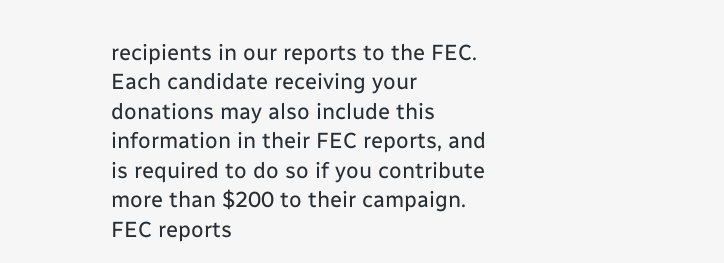recipients in our reports to the FEC. Each candidate receiving your donations may also include this information in their FEC reports, and is required to do so if you contribute more than $200 to their campaign. FEC reports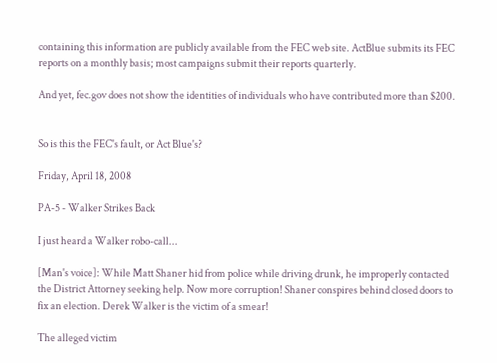containing this information are publicly available from the FEC web site. ActBlue submits its FEC reports on a monthly basis; most campaigns submit their reports quarterly.

And yet, fec.gov does not show the identities of individuals who have contributed more than $200.


So is this the FEC's fault, or Act Blue's?

Friday, April 18, 2008

PA-5 - Walker Strikes Back

I just heard a Walker robo-call...

[Man's voice]: While Matt Shaner hid from police while driving drunk, he improperly contacted the District Attorney seeking help. Now more corruption! Shaner conspires behind closed doors to fix an election. Derek Walker is the victim of a smear!

The alleged victim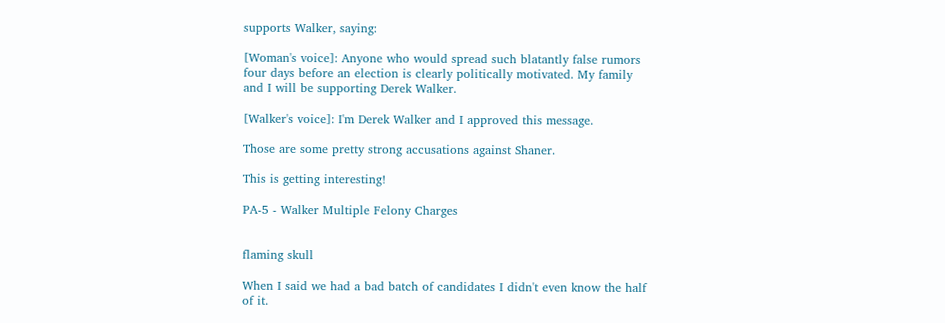supports Walker, saying:

[Woman's voice]: Anyone who would spread such blatantly false rumors four days before an election is clearly politically motivated. My family and I will be supporting Derek Walker.

[Walker's voice]: I'm Derek Walker and I approved this message.

Those are some pretty strong accusations against Shaner.

This is getting interesting!

PA-5 - Walker Multiple Felony Charges


flaming skull

When I said we had a bad batch of candidates I didn't even know the half of it.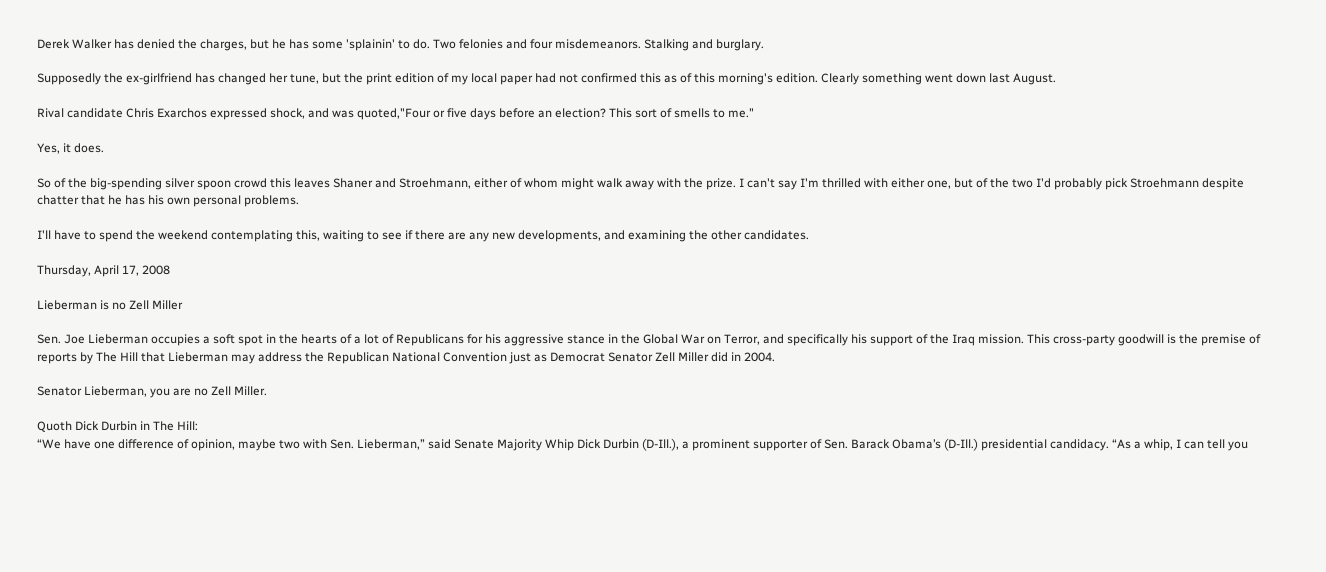Derek Walker has denied the charges, but he has some 'splainin' to do. Two felonies and four misdemeanors. Stalking and burglary.

Supposedly the ex-girlfriend has changed her tune, but the print edition of my local paper had not confirmed this as of this morning's edition. Clearly something went down last August.

Rival candidate Chris Exarchos expressed shock, and was quoted,"Four or five days before an election? This sort of smells to me."

Yes, it does.

So of the big-spending silver spoon crowd this leaves Shaner and Stroehmann, either of whom might walk away with the prize. I can't say I'm thrilled with either one, but of the two I'd probably pick Stroehmann despite chatter that he has his own personal problems.

I'll have to spend the weekend contemplating this, waiting to see if there are any new developments, and examining the other candidates.

Thursday, April 17, 2008

Lieberman is no Zell Miller

Sen. Joe Lieberman occupies a soft spot in the hearts of a lot of Republicans for his aggressive stance in the Global War on Terror, and specifically his support of the Iraq mission. This cross-party goodwill is the premise of reports by The Hill that Lieberman may address the Republican National Convention just as Democrat Senator Zell Miller did in 2004.

Senator Lieberman, you are no Zell Miller.

Quoth Dick Durbin in The Hill:
“We have one difference of opinion, maybe two with Sen. Lieberman,” said Senate Majority Whip Dick Durbin (D-Ill.), a prominent supporter of Sen. Barack Obama’s (D-Ill.) presidential candidacy. “As a whip, I can tell you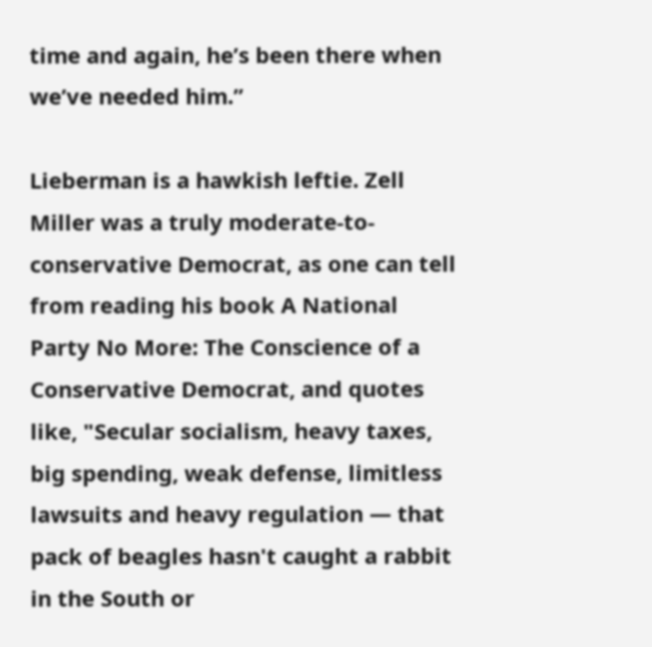time and again, he’s been there when we’ve needed him.”

Lieberman is a hawkish leftie. Zell Miller was a truly moderate-to-conservative Democrat, as one can tell from reading his book A National Party No More: The Conscience of a Conservative Democrat, and quotes like, "Secular socialism, heavy taxes, big spending, weak defense, limitless lawsuits and heavy regulation — that pack of beagles hasn't caught a rabbit in the South or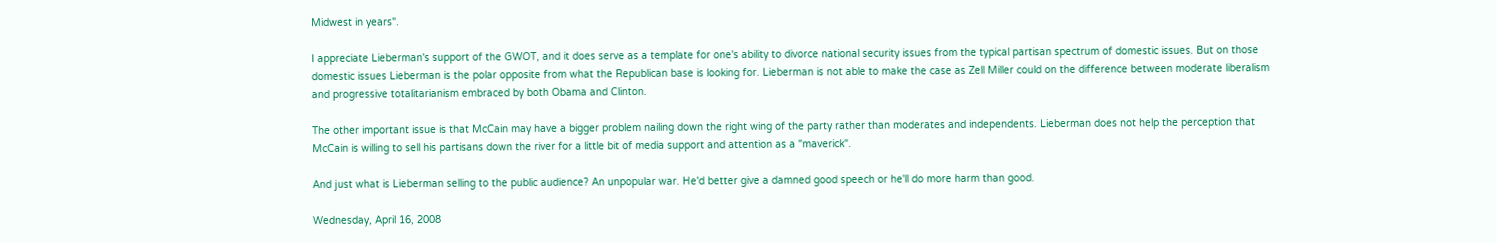Midwest in years".

I appreciate Lieberman's support of the GWOT, and it does serve as a template for one's ability to divorce national security issues from the typical partisan spectrum of domestic issues. But on those domestic issues Lieberman is the polar opposite from what the Republican base is looking for. Lieberman is not able to make the case as Zell Miller could on the difference between moderate liberalism and progressive totalitarianism embraced by both Obama and Clinton.

The other important issue is that McCain may have a bigger problem nailing down the right wing of the party rather than moderates and independents. Lieberman does not help the perception that McCain is willing to sell his partisans down the river for a little bit of media support and attention as a "maverick".

And just what is Lieberman selling to the public audience? An unpopular war. He'd better give a damned good speech or he'll do more harm than good.

Wednesday, April 16, 2008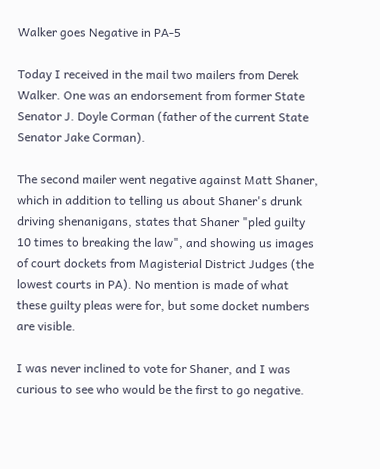Walker goes Negative in PA-5

Today I received in the mail two mailers from Derek Walker. One was an endorsement from former State Senator J. Doyle Corman (father of the current State Senator Jake Corman).

The second mailer went negative against Matt Shaner, which in addition to telling us about Shaner's drunk driving shenanigans, states that Shaner "pled guilty 10 times to breaking the law", and showing us images of court dockets from Magisterial District Judges (the lowest courts in PA). No mention is made of what these guilty pleas were for, but some docket numbers are visible.

I was never inclined to vote for Shaner, and I was curious to see who would be the first to go negative.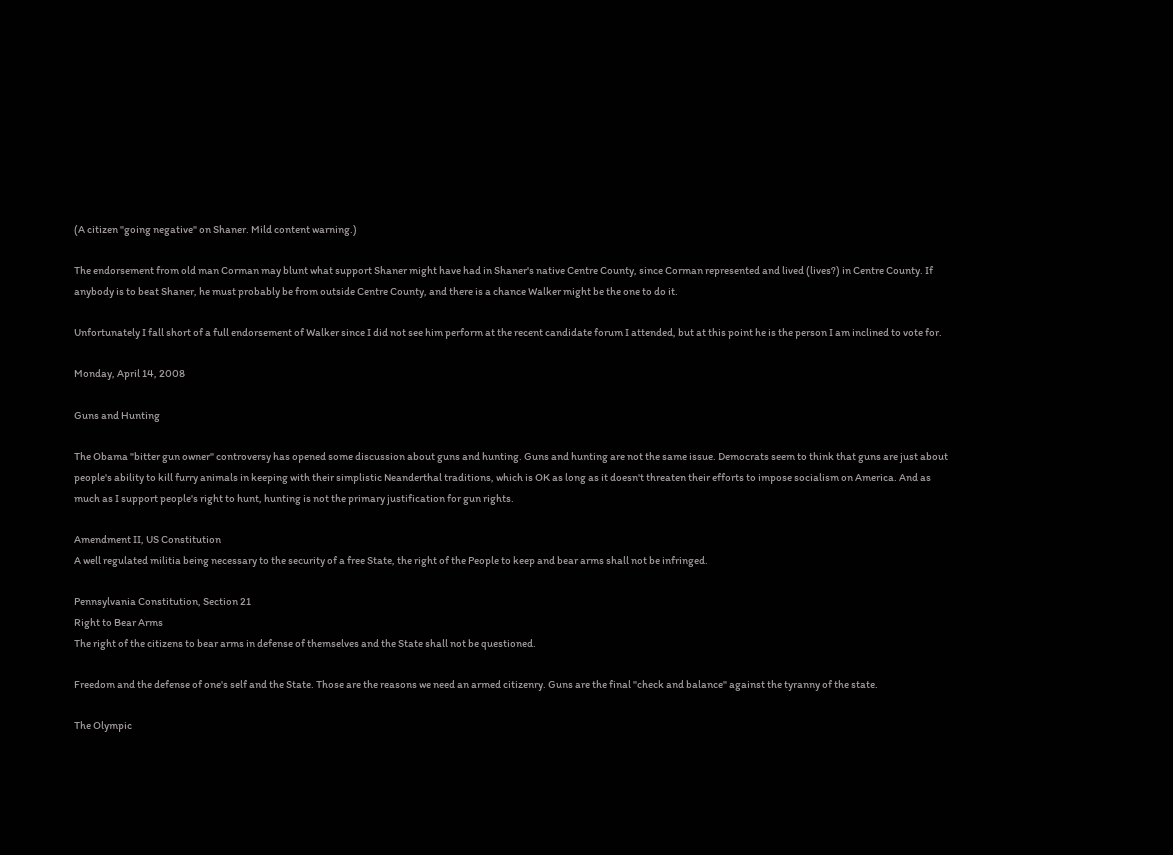(A citizen "going negative" on Shaner. Mild content warning.)

The endorsement from old man Corman may blunt what support Shaner might have had in Shaner's native Centre County, since Corman represented and lived (lives?) in Centre County. If anybody is to beat Shaner, he must probably be from outside Centre County, and there is a chance Walker might be the one to do it.

Unfortunately I fall short of a full endorsement of Walker since I did not see him perform at the recent candidate forum I attended, but at this point he is the person I am inclined to vote for.

Monday, April 14, 2008

Guns and Hunting

The Obama "bitter gun owner" controversy has opened some discussion about guns and hunting. Guns and hunting are not the same issue. Democrats seem to think that guns are just about people's ability to kill furry animals in keeping with their simplistic Neanderthal traditions, which is OK as long as it doesn't threaten their efforts to impose socialism on America. And as much as I support people's right to hunt, hunting is not the primary justification for gun rights.

Amendment II, US Constitution
A well regulated militia being necessary to the security of a free State, the right of the People to keep and bear arms shall not be infringed.

Pennsylvania Constitution, Section 21
Right to Bear Arms
The right of the citizens to bear arms in defense of themselves and the State shall not be questioned.

Freedom and the defense of one's self and the State. Those are the reasons we need an armed citizenry. Guns are the final "check and balance" against the tyranny of the state.

The Olympic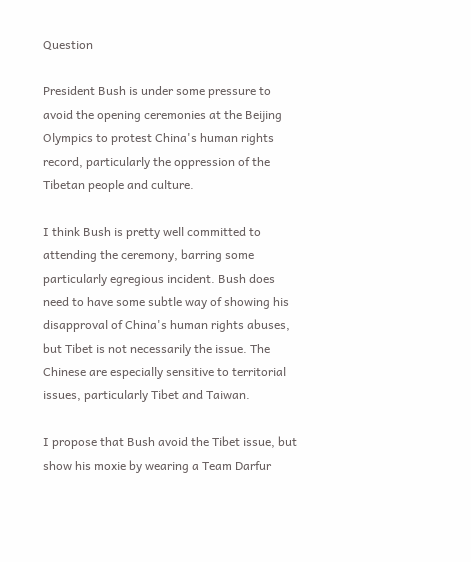Question

President Bush is under some pressure to avoid the opening ceremonies at the Beijing Olympics to protest China's human rights record, particularly the oppression of the Tibetan people and culture.

I think Bush is pretty well committed to attending the ceremony, barring some particularly egregious incident. Bush does need to have some subtle way of showing his disapproval of China's human rights abuses, but Tibet is not necessarily the issue. The Chinese are especially sensitive to territorial issues, particularly Tibet and Taiwan.

I propose that Bush avoid the Tibet issue, but show his moxie by wearing a Team Darfur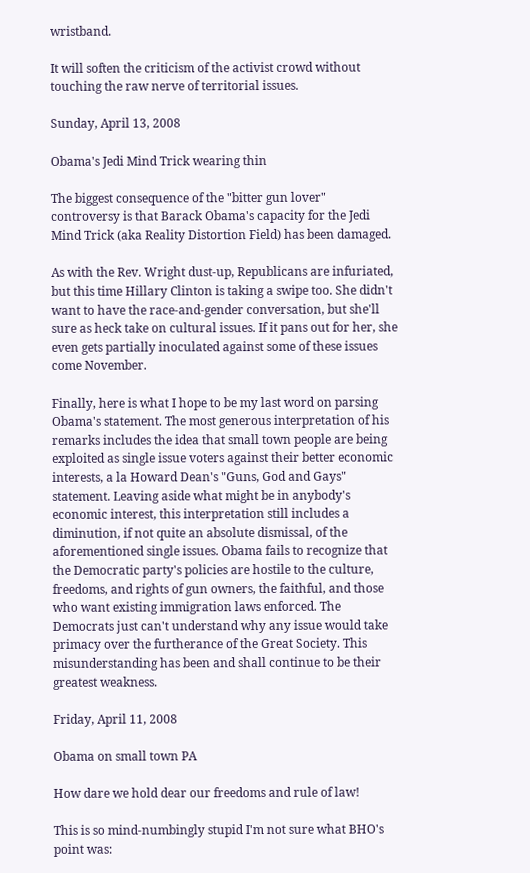wristband.

It will soften the criticism of the activist crowd without touching the raw nerve of territorial issues.

Sunday, April 13, 2008

Obama's Jedi Mind Trick wearing thin

The biggest consequence of the "bitter gun lover" controversy is that Barack Obama's capacity for the Jedi Mind Trick (aka Reality Distortion Field) has been damaged.

As with the Rev. Wright dust-up, Republicans are infuriated, but this time Hillary Clinton is taking a swipe too. She didn't want to have the race-and-gender conversation, but she'll sure as heck take on cultural issues. If it pans out for her, she even gets partially inoculated against some of these issues come November.

Finally, here is what I hope to be my last word on parsing Obama's statement. The most generous interpretation of his remarks includes the idea that small town people are being exploited as single issue voters against their better economic interests, a la Howard Dean's "Guns, God and Gays" statement. Leaving aside what might be in anybody's economic interest, this interpretation still includes a diminution, if not quite an absolute dismissal, of the aforementioned single issues. Obama fails to recognize that the Democratic party's policies are hostile to the culture, freedoms, and rights of gun owners, the faithful, and those who want existing immigration laws enforced. The Democrats just can't understand why any issue would take primacy over the furtherance of the Great Society. This misunderstanding has been and shall continue to be their greatest weakness.

Friday, April 11, 2008

Obama on small town PA

How dare we hold dear our freedoms and rule of law!

This is so mind-numbingly stupid I'm not sure what BHO's point was: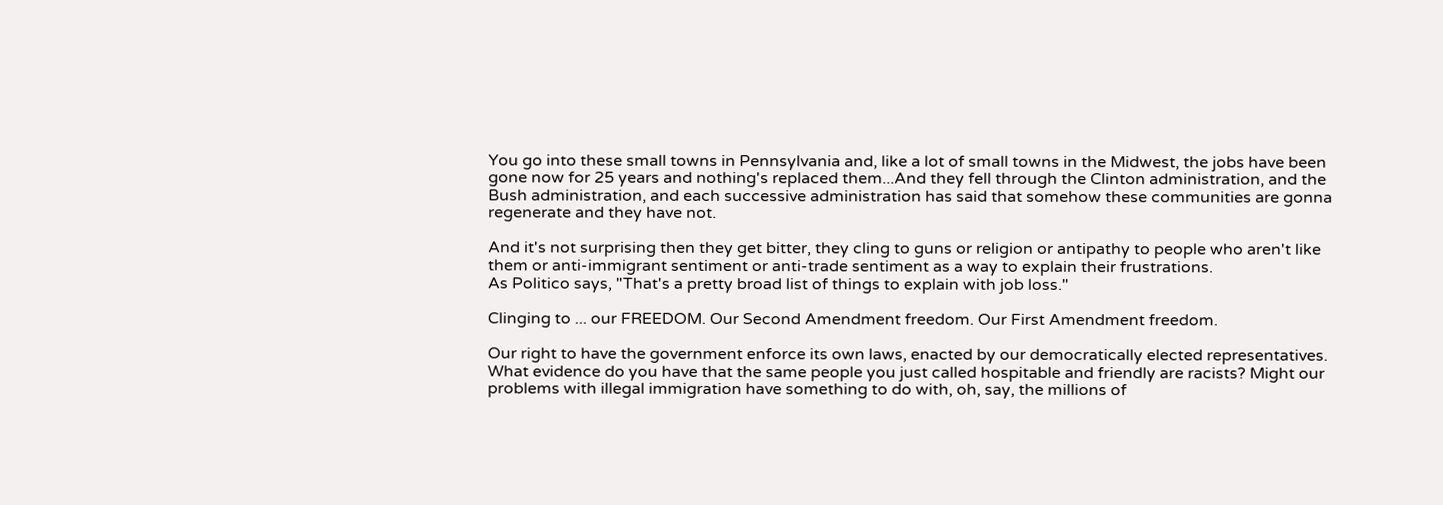You go into these small towns in Pennsylvania and, like a lot of small towns in the Midwest, the jobs have been gone now for 25 years and nothing's replaced them...And they fell through the Clinton administration, and the Bush administration, and each successive administration has said that somehow these communities are gonna regenerate and they have not.

And it's not surprising then they get bitter, they cling to guns or religion or antipathy to people who aren't like them or anti-immigrant sentiment or anti-trade sentiment as a way to explain their frustrations.
As Politico says, "That's a pretty broad list of things to explain with job loss."

Clinging to ... our FREEDOM. Our Second Amendment freedom. Our First Amendment freedom.

Our right to have the government enforce its own laws, enacted by our democratically elected representatives. What evidence do you have that the same people you just called hospitable and friendly are racists? Might our problems with illegal immigration have something to do with, oh, say, the millions of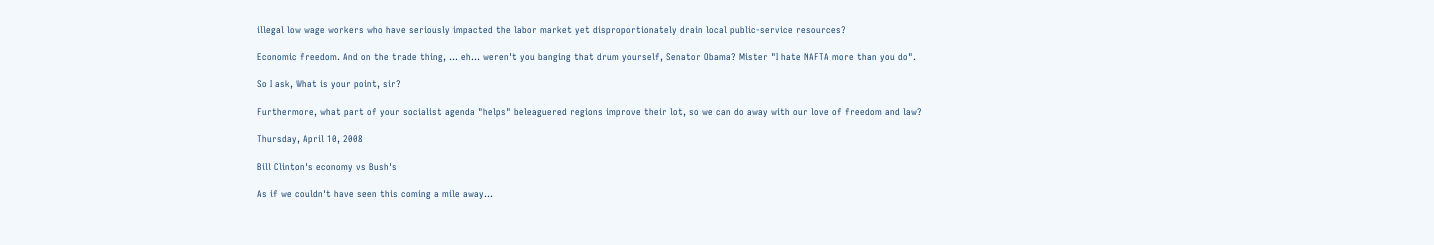illegal low wage workers who have seriously impacted the labor market yet disproportionately drain local public-service resources?

Economic freedom. And on the trade thing, ... eh... weren't you banging that drum yourself, Senator Obama? Mister "I hate NAFTA more than you do".

So I ask, What is your point, sir?

Furthermore, what part of your socialist agenda "helps" beleaguered regions improve their lot, so we can do away with our love of freedom and law?

Thursday, April 10, 2008

Bill Clinton's economy vs Bush's

As if we couldn't have seen this coming a mile away...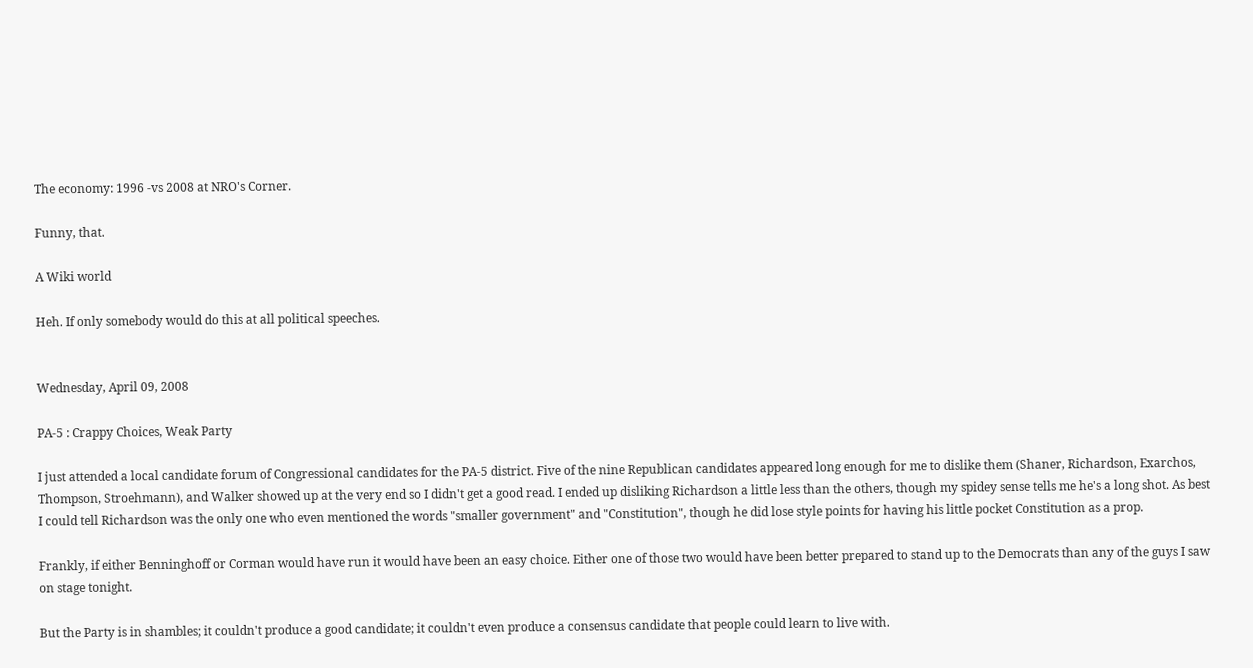The economy: 1996 -vs 2008 at NRO's Corner.

Funny, that.

A Wiki world

Heh. If only somebody would do this at all political speeches.


Wednesday, April 09, 2008

PA-5 : Crappy Choices, Weak Party

I just attended a local candidate forum of Congressional candidates for the PA-5 district. Five of the nine Republican candidates appeared long enough for me to dislike them (Shaner, Richardson, Exarchos, Thompson, Stroehmann), and Walker showed up at the very end so I didn't get a good read. I ended up disliking Richardson a little less than the others, though my spidey sense tells me he's a long shot. As best I could tell Richardson was the only one who even mentioned the words "smaller government" and "Constitution", though he did lose style points for having his little pocket Constitution as a prop.

Frankly, if either Benninghoff or Corman would have run it would have been an easy choice. Either one of those two would have been better prepared to stand up to the Democrats than any of the guys I saw on stage tonight.

But the Party is in shambles; it couldn't produce a good candidate; it couldn't even produce a consensus candidate that people could learn to live with.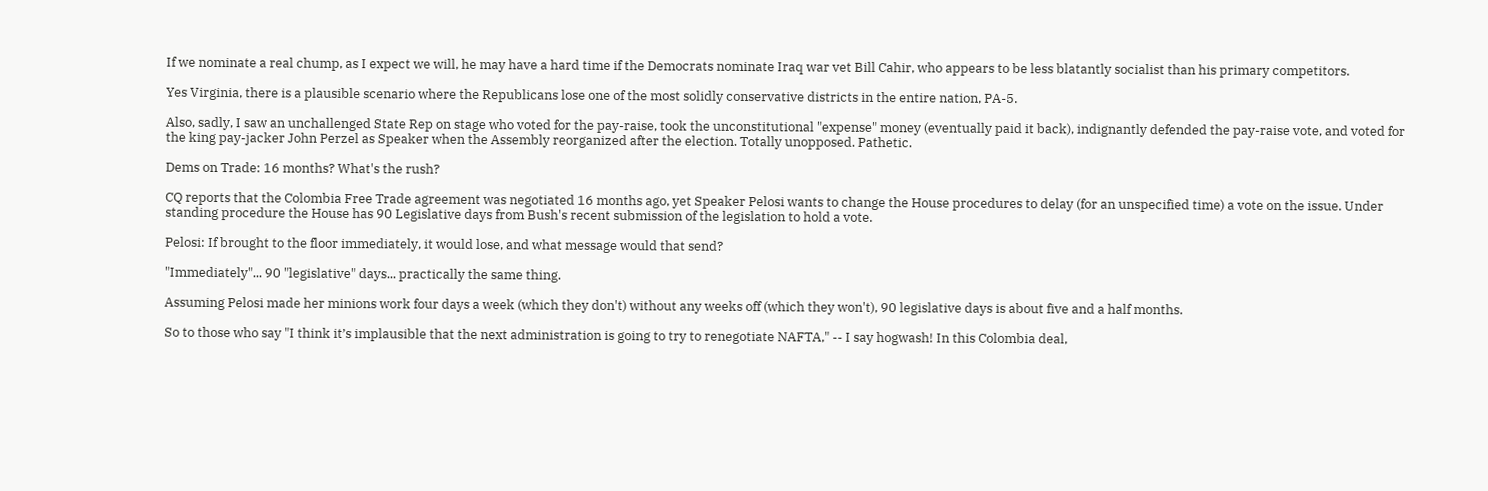If we nominate a real chump, as I expect we will, he may have a hard time if the Democrats nominate Iraq war vet Bill Cahir, who appears to be less blatantly socialist than his primary competitors.

Yes Virginia, there is a plausible scenario where the Republicans lose one of the most solidly conservative districts in the entire nation, PA-5.

Also, sadly, I saw an unchallenged State Rep on stage who voted for the pay-raise, took the unconstitutional "expense" money (eventually paid it back), indignantly defended the pay-raise vote, and voted for the king pay-jacker John Perzel as Speaker when the Assembly reorganized after the election. Totally unopposed. Pathetic.

Dems on Trade: 16 months? What's the rush?

CQ reports that the Colombia Free Trade agreement was negotiated 16 months ago, yet Speaker Pelosi wants to change the House procedures to delay (for an unspecified time) a vote on the issue. Under standing procedure the House has 90 Legislative days from Bush's recent submission of the legislation to hold a vote.

Pelosi: If brought to the floor immediately, it would lose, and what message would that send?

"Immediately"... 90 "legislative" days... practically the same thing.

Assuming Pelosi made her minions work four days a week (which they don't) without any weeks off (which they won't), 90 legislative days is about five and a half months.

So to those who say "I think it’s implausible that the next administration is going to try to renegotiate NAFTA," -- I say hogwash! In this Colombia deal,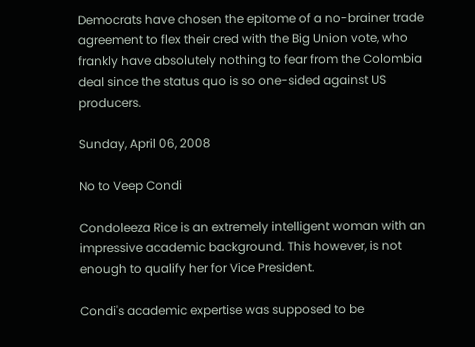Democrats have chosen the epitome of a no-brainer trade agreement to flex their cred with the Big Union vote, who frankly have absolutely nothing to fear from the Colombia deal since the status quo is so one-sided against US producers.

Sunday, April 06, 2008

No to Veep Condi

Condoleeza Rice is an extremely intelligent woman with an impressive academic background. This however, is not enough to qualify her for Vice President.

Condi's academic expertise was supposed to be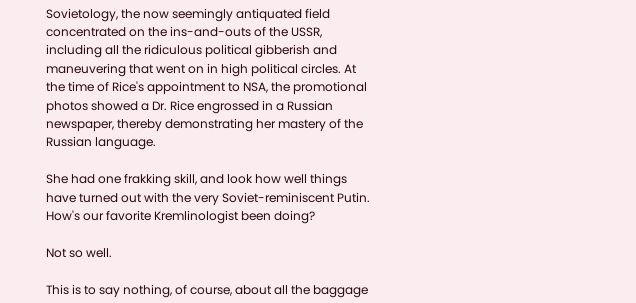Sovietology, the now seemingly antiquated field concentrated on the ins-and-outs of the USSR, including all the ridiculous political gibberish and maneuvering that went on in high political circles. At the time of Rice's appointment to NSA, the promotional photos showed a Dr. Rice engrossed in a Russian newspaper, thereby demonstrating her mastery of the Russian language.

She had one frakking skill, and look how well things have turned out with the very Soviet-reminiscent Putin. How's our favorite Kremlinologist been doing?

Not so well.

This is to say nothing, of course, about all the baggage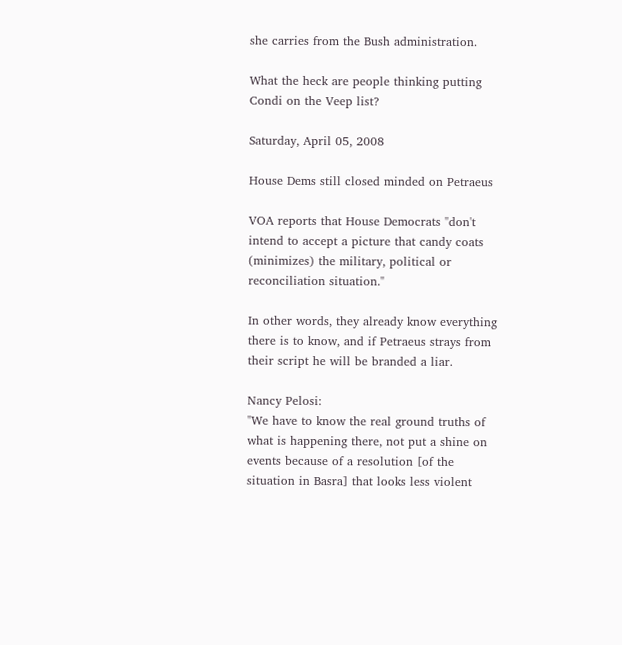she carries from the Bush administration.

What the heck are people thinking putting Condi on the Veep list?

Saturday, April 05, 2008

House Dems still closed minded on Petraeus

VOA reports that House Democrats "don't intend to accept a picture that candy coats (minimizes) the military, political or reconciliation situation."

In other words, they already know everything there is to know, and if Petraeus strays from their script he will be branded a liar.

Nancy Pelosi:
"We have to know the real ground truths of what is happening there, not put a shine on events because of a resolution [of the situation in Basra] that looks less violent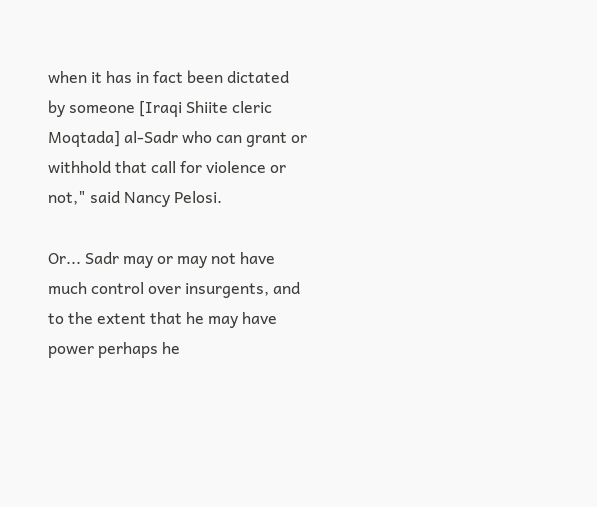when it has in fact been dictated by someone [Iraqi Shiite cleric Moqtada] al-Sadr who can grant or withhold that call for violence or not," said Nancy Pelosi.

Or... Sadr may or may not have much control over insurgents, and to the extent that he may have power perhaps he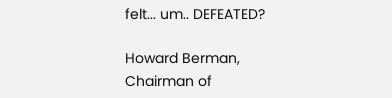felt... um.. DEFEATED?

Howard Berman, Chairman of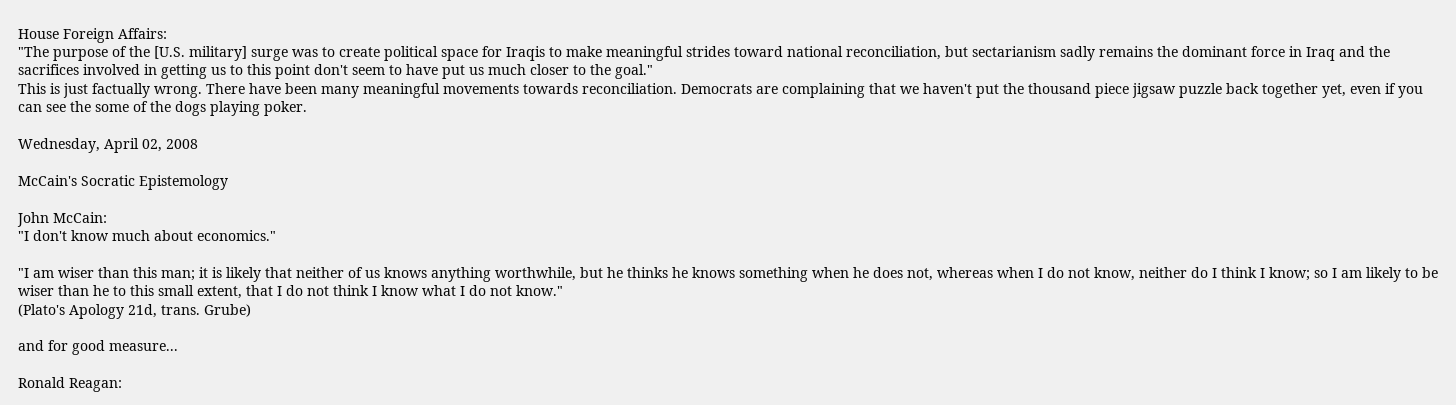House Foreign Affairs:
"The purpose of the [U.S. military] surge was to create political space for Iraqis to make meaningful strides toward national reconciliation, but sectarianism sadly remains the dominant force in Iraq and the sacrifices involved in getting us to this point don't seem to have put us much closer to the goal."
This is just factually wrong. There have been many meaningful movements towards reconciliation. Democrats are complaining that we haven't put the thousand piece jigsaw puzzle back together yet, even if you can see the some of the dogs playing poker.

Wednesday, April 02, 2008

McCain's Socratic Epistemology

John McCain:
"I don't know much about economics."

"I am wiser than this man; it is likely that neither of us knows anything worthwhile, but he thinks he knows something when he does not, whereas when I do not know, neither do I think I know; so I am likely to be wiser than he to this small extent, that I do not think I know what I do not know."
(Plato's Apology 21d, trans. Grube)

and for good measure...

Ronald Reagan: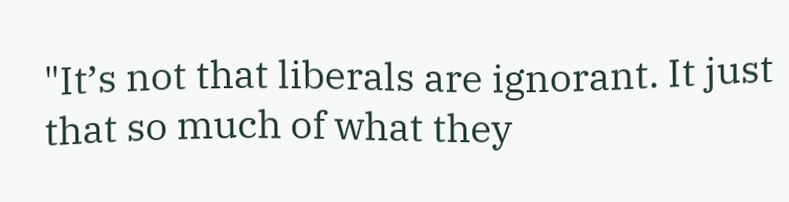"It’s not that liberals are ignorant. It just that so much of what they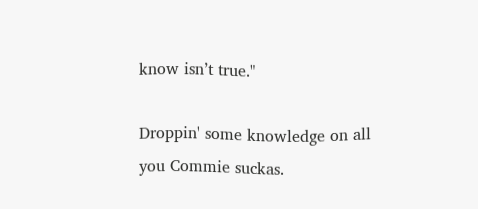know isn’t true."

Droppin' some knowledge on all you Commie suckas.